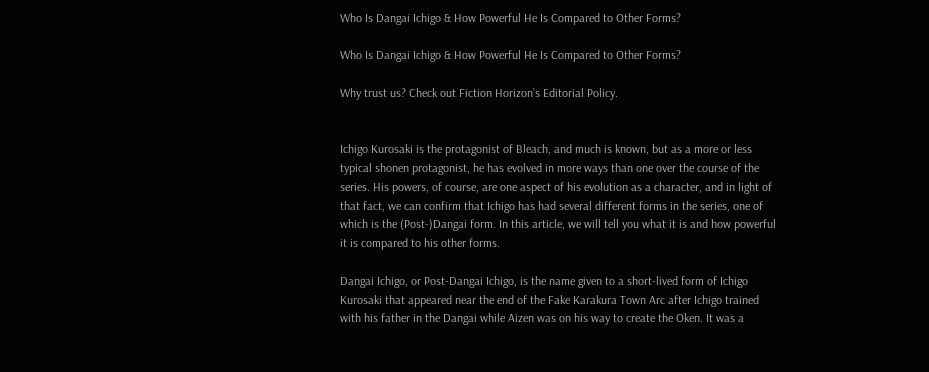Who Is Dangai Ichigo & How Powerful He Is Compared to Other Forms?

Who Is Dangai Ichigo & How Powerful He Is Compared to Other Forms?

Why trust us? Check out Fiction Horizon’s Editorial Policy.


Ichigo Kurosaki is the protagonist of Bleach, and much is known, but as a more or less typical shonen protagonist, he has evolved in more ways than one over the course of the series. His powers, of course, are one aspect of his evolution as a character, and in light of that fact, we can confirm that Ichigo has had several different forms in the series, one of which is the (Post-)Dangai form. In this article, we will tell you what it is and how powerful it is compared to his other forms.

Dangai Ichigo, or Post-Dangai Ichigo, is the name given to a short-lived form of Ichigo Kurosaki that appeared near the end of the Fake Karakura Town Arc after Ichigo trained with his father in the Dangai while Aizen was on his way to create the Oken. It was a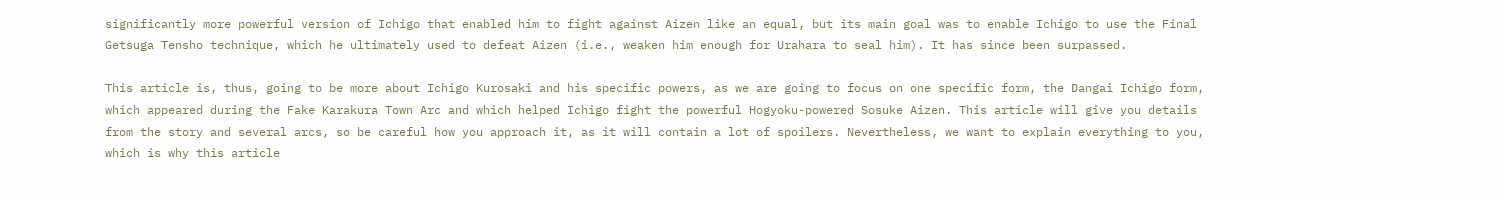significantly more powerful version of Ichigo that enabled him to fight against Aizen like an equal, but its main goal was to enable Ichigo to use the Final Getsuga Tensho technique, which he ultimately used to defeat Aizen (i.e., weaken him enough for Urahara to seal him). It has since been surpassed.

This article is, thus, going to be more about Ichigo Kurosaki and his specific powers, as we are going to focus on one specific form, the Dangai Ichigo form, which appeared during the Fake Karakura Town Arc and which helped Ichigo fight the powerful Hogyoku-powered Sosuke Aizen. This article will give you details from the story and several arcs, so be careful how you approach it, as it will contain a lot of spoilers. Nevertheless, we want to explain everything to you, which is why this article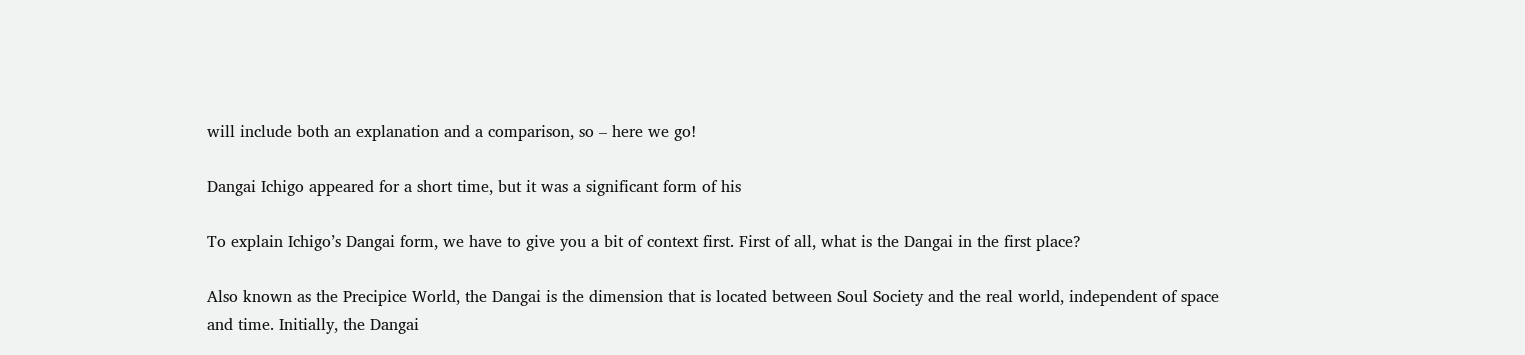will include both an explanation and a comparison, so – here we go!

Dangai Ichigo appeared for a short time, but it was a significant form of his

To explain Ichigo’s Dangai form, we have to give you a bit of context first. First of all, what is the Dangai in the first place?

Also known as the Precipice World, the Dangai is the dimension that is located between Soul Society and the real world, independent of space and time. Initially, the Dangai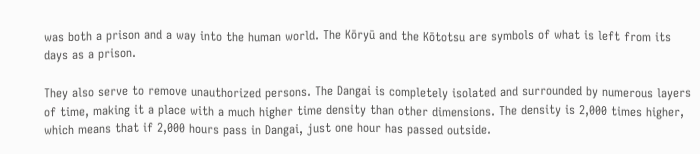was both a prison and a way into the human world. The Kōryū and the Kōtotsu are symbols of what is left from its days as a prison.

They also serve to remove unauthorized persons. The Dangai is completely isolated and surrounded by numerous layers of time, making it a place with a much higher time density than other dimensions. The density is 2,000 times higher, which means that if 2,000 hours pass in Dangai, just one hour has passed outside.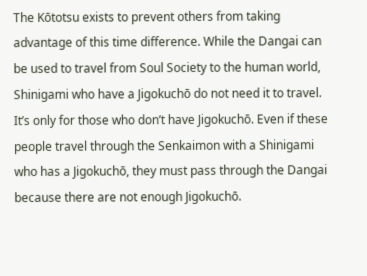The Kōtotsu exists to prevent others from taking advantage of this time difference. While the Dangai can be used to travel from Soul Society to the human world, Shinigami who have a Jigokuchō do not need it to travel. It’s only for those who don’t have Jigokuchō. Even if these people travel through the Senkaimon with a Shinigami who has a Jigokuchō, they must pass through the Dangai because there are not enough Jigokuchō.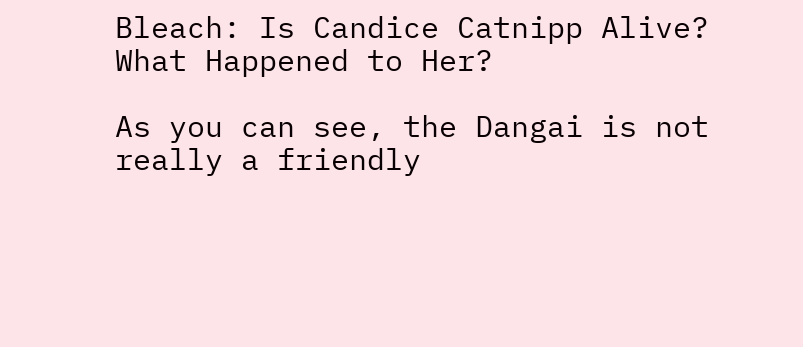Bleach: Is Candice Catnipp Alive? What Happened to Her?

As you can see, the Dangai is not really a friendly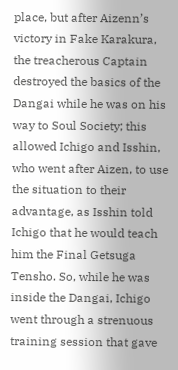place, but after Aizenn’s victory in Fake Karakura, the treacherous Captain destroyed the basics of the Dangai while he was on his way to Soul Society; this allowed Ichigo and Isshin, who went after Aizen, to use the situation to their advantage, as Isshin told Ichigo that he would teach him the Final Getsuga Tensho. So, while he was inside the Dangai, Ichigo went through a strenuous training session that gave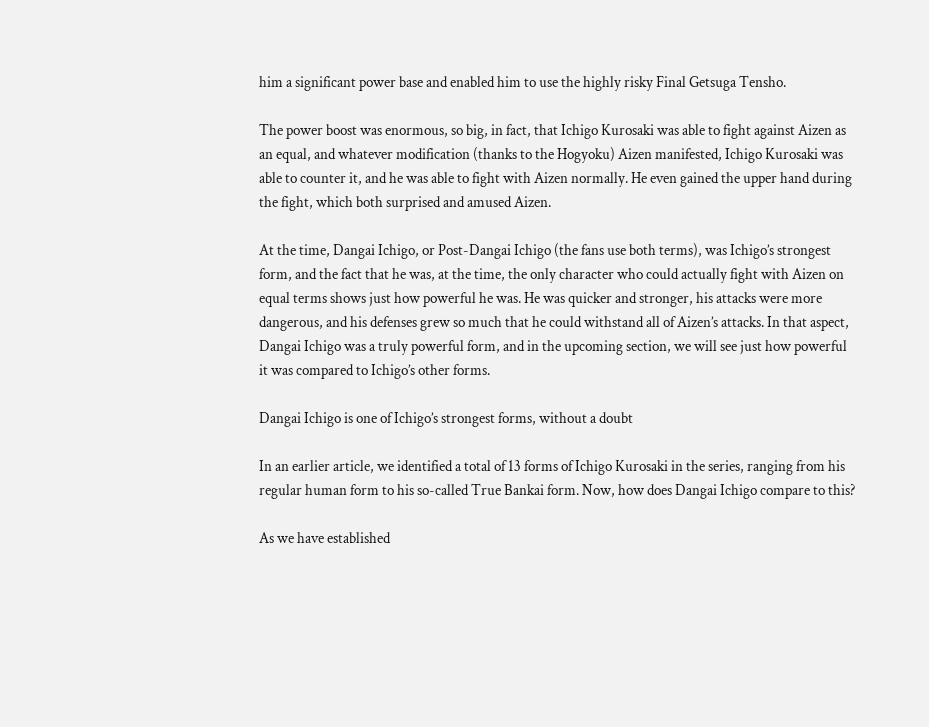him a significant power base and enabled him to use the highly risky Final Getsuga Tensho.

The power boost was enormous, so big, in fact, that Ichigo Kurosaki was able to fight against Aizen as an equal, and whatever modification (thanks to the Hogyoku) Aizen manifested, Ichigo Kurosaki was able to counter it, and he was able to fight with Aizen normally. He even gained the upper hand during the fight, which both surprised and amused Aizen.

At the time, Dangai Ichigo, or Post-Dangai Ichigo (the fans use both terms), was Ichigo’s strongest form, and the fact that he was, at the time, the only character who could actually fight with Aizen on equal terms shows just how powerful he was. He was quicker and stronger, his attacks were more dangerous, and his defenses grew so much that he could withstand all of Aizen’s attacks. In that aspect, Dangai Ichigo was a truly powerful form, and in the upcoming section, we will see just how powerful it was compared to Ichigo’s other forms.

Dangai Ichigo is one of Ichigo’s strongest forms, without a doubt

In an earlier article, we identified a total of 13 forms of Ichigo Kurosaki in the series, ranging from his regular human form to his so-called True Bankai form. Now, how does Dangai Ichigo compare to this?

As we have established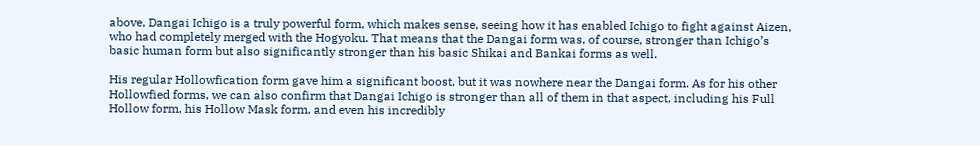above, Dangai Ichigo is a truly powerful form, which makes sense, seeing how it has enabled Ichigo to fight against Aizen, who had completely merged with the Hogyoku. That means that the Dangai form was, of course, stronger than Ichigo’s basic human form but also significantly stronger than his basic Shikai and Bankai forms as well.

His regular Hollowfication form gave him a significant boost, but it was nowhere near the Dangai form. As for his other Hollowfied forms, we can also confirm that Dangai Ichigo is stronger than all of them in that aspect, including his Full Hollow form, his Hollow Mask form, and even his incredibly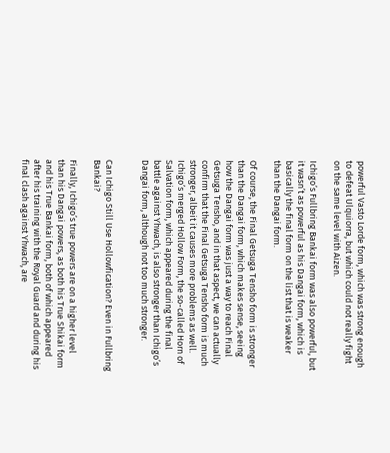powerful Vasto Lorde form, which was strong enough to defeat Ulquiorra, but which could not really fight on the same level with Aizen.

Ichigo’s Fullbring Bankai form was also powerful, but it wasn’t as powerful as his Dangai form, which is basically the final form on the list that is weaker than the Dangai form.

Of course, the Final Getsuga Tensho form is stronger than the Dangai form, which makes sense, seeing how the Dangai form was just a way to reach Final Getsuga Tensho, and in that aspect, we can actually confirm that the Final Getsuga Tensho form is much stronger, albeit it causes more problems as well. Ichigo’s merged Hollow Form, the so-called Horn of Salvation form, which appeared during the final battle against Yhwach, is also stronger than Ichigo’s Dangai form, although not too much stronger.


Can Ichigo Still Use Hollowfication? Even in Fullbring Bankai?

Finally, Ichigo’s true powers are on a higher level than his Dangai powers, as both his True Shikai form and his True Bankai form, both of which appeared after his training with the Royal Guard and during his final clash against Yhwach, are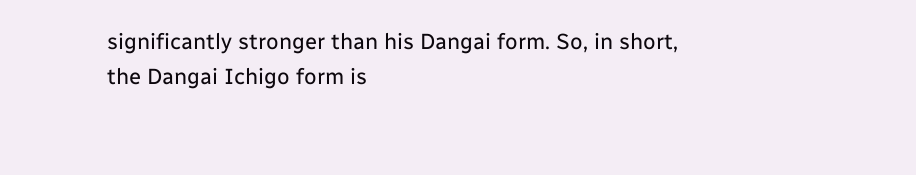significantly stronger than his Dangai form. So, in short, the Dangai Ichigo form is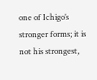one of Ichigo’s stronger forms; it is not his strongest,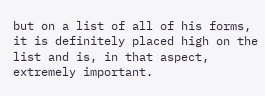but on a list of all of his forms, it is definitely placed high on the list and is, in that aspect, extremely important.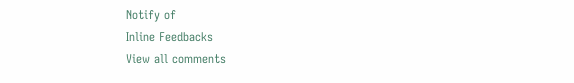Notify of
Inline Feedbacks
View all comments